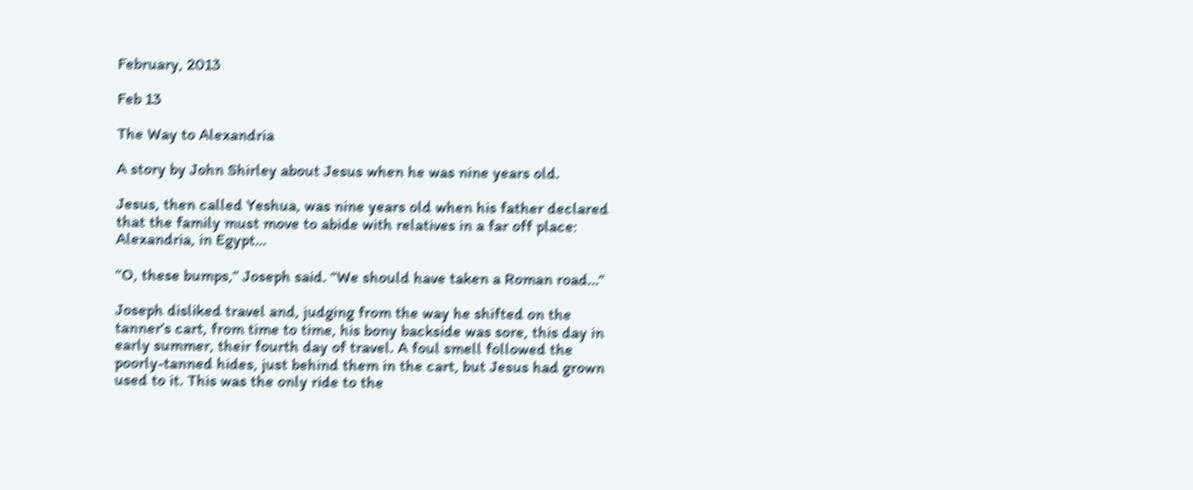February, 2013

Feb 13

The Way to Alexandria

A story by John Shirley about Jesus when he was nine years old.

Jesus, then called Yeshua, was nine years old when his father declared that the family must move to abide with relatives in a far off place: Alexandria, in Egypt…

“O, these bumps,” Joseph said. “We should have taken a Roman road…”

Joseph disliked travel and, judging from the way he shifted on the tanner’s cart, from time to time, his bony backside was sore, this day in early summer, their fourth day of travel. A foul smell followed the poorly-tanned hides, just behind them in the cart, but Jesus had grown used to it. This was the only ride to the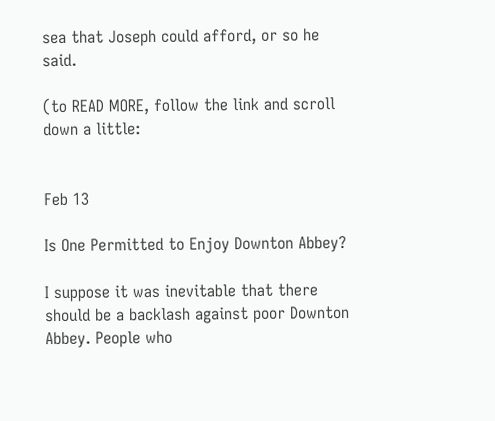sea that Joseph could afford, or so he said.

(to READ MORE, follow the link and scroll down a little:


Feb 13

Is One Permitted to Enjoy Downton Abbey?

I suppose it was inevitable that there should be a backlash against poor Downton Abbey. People who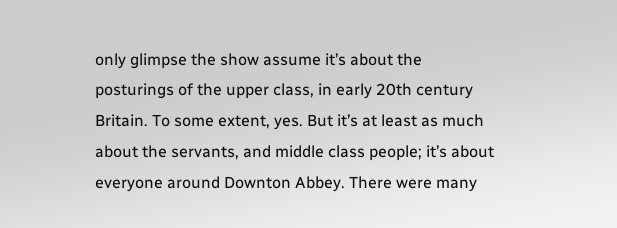only glimpse the show assume it’s about the posturings of the upper class, in early 20th century Britain. To some extent, yes. But it’s at least as much about the servants, and middle class people; it’s about everyone around Downton Abbey. There were many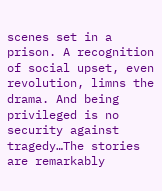scenes set in a prison. A recognition of social upset, even revolution, limns the drama. And being privileged is no security against tragedy…The stories are remarkably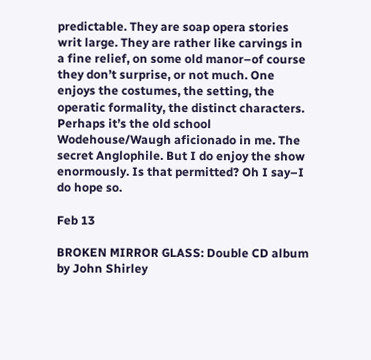predictable. They are soap opera stories writ large. They are rather like carvings in a fine relief, on some old manor–of course they don’t surprise, or not much. One enjoys the costumes, the setting, the operatic formality, the distinct characters. Perhaps it’s the old school Wodehouse/Waugh aficionado in me. The secret Anglophile. But I do enjoy the show enormously. Is that permitted? Oh I say–I do hope so.

Feb 13

BROKEN MIRROR GLASS: Double CD album by John Shirley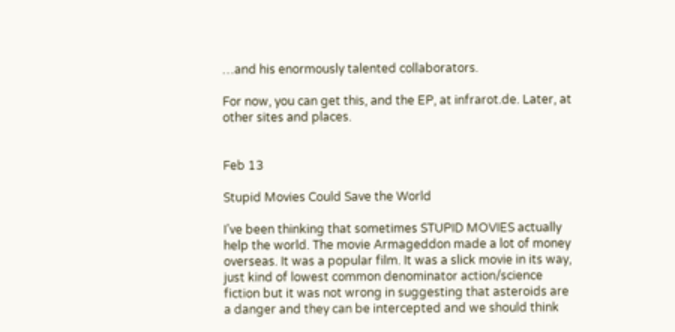…and his enormously talented collaborators.

For now, you can get this, and the EP, at infrarot.de. Later, at other sites and places.


Feb 13

Stupid Movies Could Save the World

I’ve been thinking that sometimes STUPID MOVIES actually help the world. The movie Armageddon made a lot of money overseas. It was a popular film. It was a slick movie in its way, just kind of lowest common denominator action/science fiction but it was not wrong in suggesting that asteroids are a danger and they can be intercepted and we should think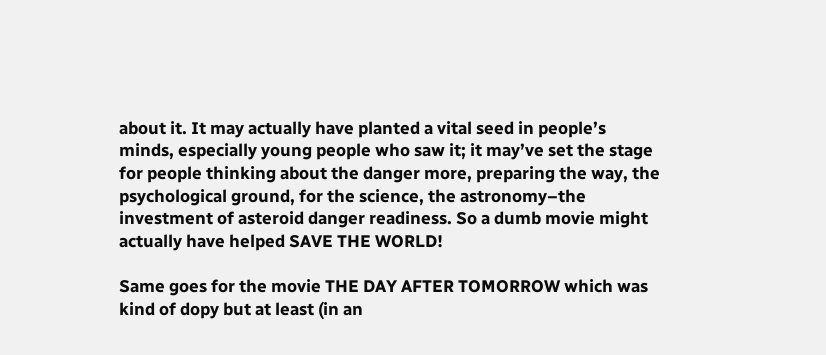about it. It may actually have planted a vital seed in people’s minds, especially young people who saw it; it may’ve set the stage for people thinking about the danger more, preparing the way, the psychological ground, for the science, the astronomy–the investment of asteroid danger readiness. So a dumb movie might actually have helped SAVE THE WORLD!

Same goes for the movie THE DAY AFTER TOMORROW which was kind of dopy but at least (in an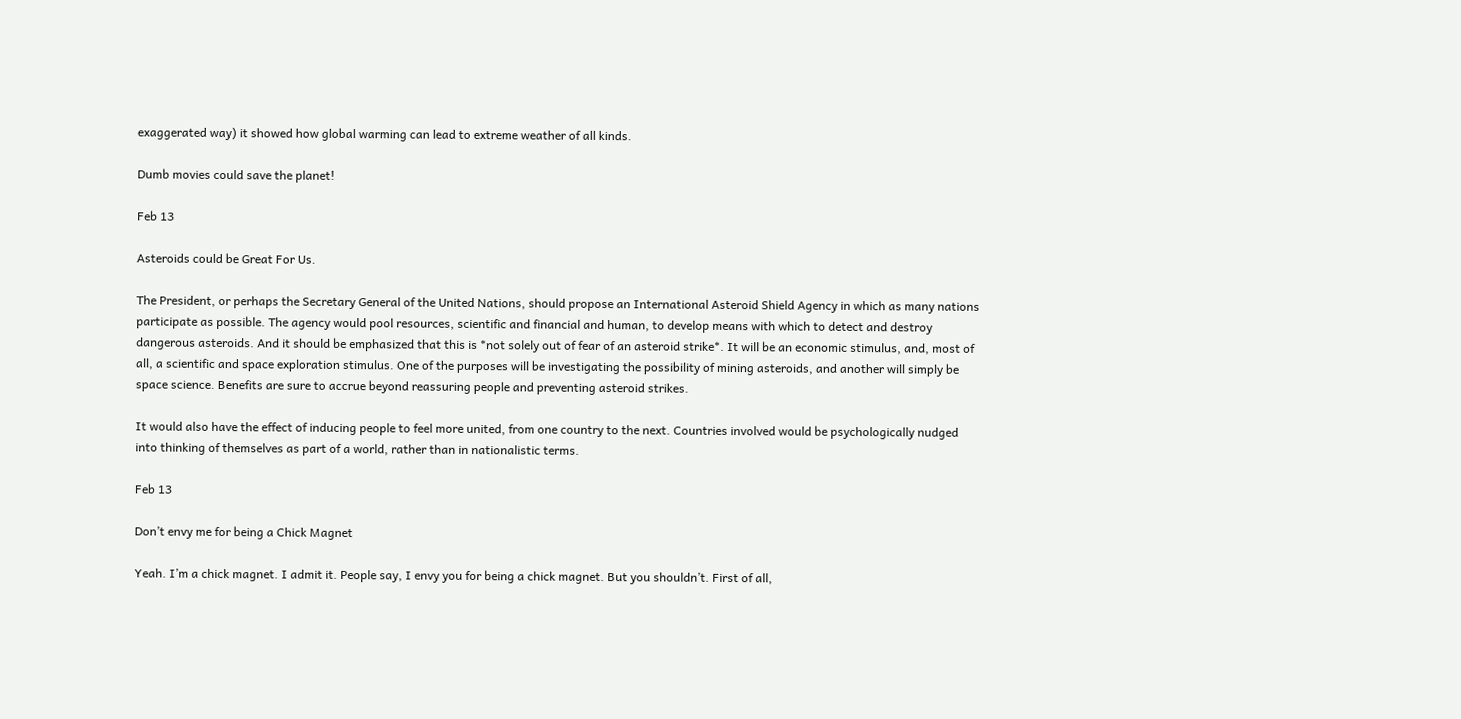exaggerated way) it showed how global warming can lead to extreme weather of all kinds.

Dumb movies could save the planet!

Feb 13

Asteroids could be Great For Us.

The President, or perhaps the Secretary General of the United Nations, should propose an International Asteroid Shield Agency in which as many nations participate as possible. The agency would pool resources, scientific and financial and human, to develop means with which to detect and destroy dangerous asteroids. And it should be emphasized that this is *not solely out of fear of an asteroid strike*. It will be an economic stimulus, and, most of all, a scientific and space exploration stimulus. One of the purposes will be investigating the possibility of mining asteroids, and another will simply be space science. Benefits are sure to accrue beyond reassuring people and preventing asteroid strikes.

It would also have the effect of inducing people to feel more united, from one country to the next. Countries involved would be psychologically nudged into thinking of themselves as part of a world, rather than in nationalistic terms.

Feb 13

Don’t envy me for being a Chick Magnet

Yeah. I’m a chick magnet. I admit it. People say, I envy you for being a chick magnet. But you shouldn’t. First of all,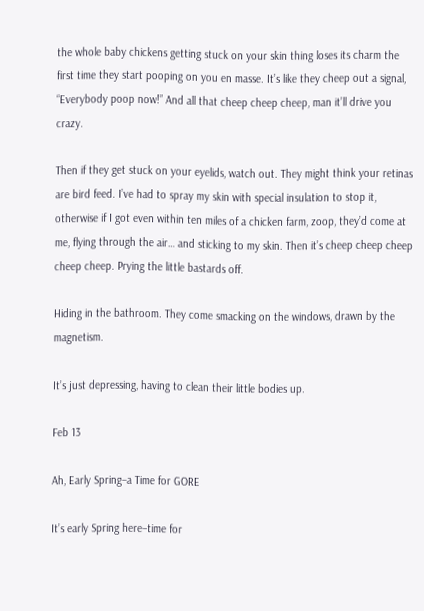the whole baby chickens getting stuck on your skin thing loses its charm the first time they start pooping on you en masse. It’s like they cheep out a signal, “Everybody poop now!” And all that cheep cheep cheep, man it’ll drive you crazy.

Then if they get stuck on your eyelids, watch out. They might think your retinas are bird feed. I’ve had to spray my skin with special insulation to stop it, otherwise if I got even within ten miles of a chicken farm, zoop, they’d come at me, flying through the air… and sticking to my skin. Then it’s cheep cheep cheep cheep cheep. Prying the little bastards off.

Hiding in the bathroom. They come smacking on the windows, drawn by the magnetism.

It’s just depressing, having to clean their little bodies up.

Feb 13

Ah, Early Spring–a Time for GORE

It’s early Spring here–time for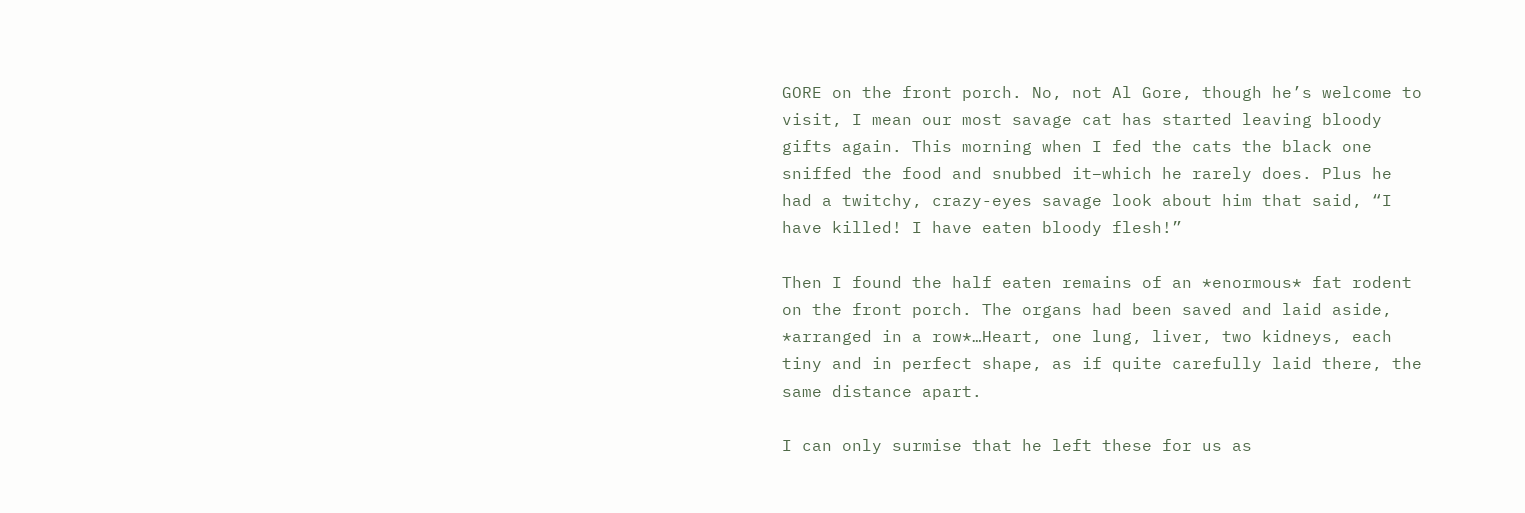GORE on the front porch. No, not Al Gore, though he’s welcome to visit, I mean our most savage cat has started leaving bloody gifts again. This morning when I fed the cats the black one sniffed the food and snubbed it–which he rarely does. Plus he had a twitchy, crazy-eyes savage look about him that said, “I have killed! I have eaten bloody flesh!”

Then I found the half eaten remains of an *enormous* fat rodent on the front porch. The organs had been saved and laid aside, *arranged in a row*…Heart, one lung, liver, two kidneys, each tiny and in perfect shape, as if quite carefully laid there, the same distance apart.

I can only surmise that he left these for us as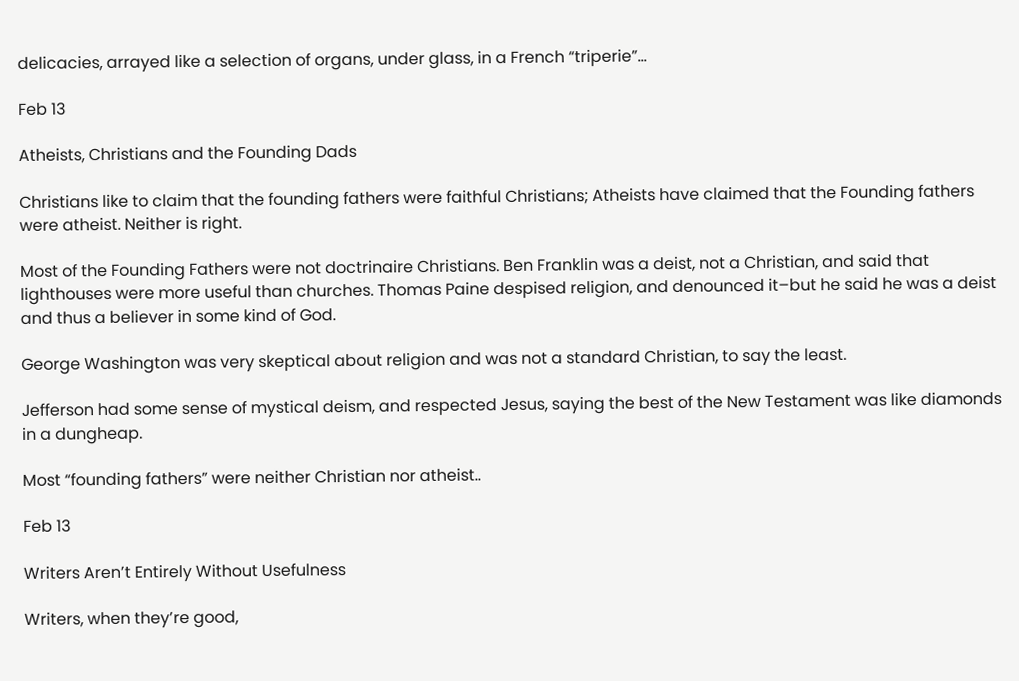delicacies, arrayed like a selection of organs, under glass, in a French “triperie”…

Feb 13

Atheists, Christians and the Founding Dads

Christians like to claim that the founding fathers were faithful Christians; Atheists have claimed that the Founding fathers were atheist. Neither is right.

Most of the Founding Fathers were not doctrinaire Christians. Ben Franklin was a deist, not a Christian, and said that lighthouses were more useful than churches. Thomas Paine despised religion, and denounced it–but he said he was a deist and thus a believer in some kind of God.

George Washington was very skeptical about religion and was not a standard Christian, to say the least.

Jefferson had some sense of mystical deism, and respected Jesus, saying the best of the New Testament was like diamonds in a dungheap.

Most “founding fathers” were neither Christian nor atheist..

Feb 13

Writers Aren’t Entirely Without Usefulness

Writers, when they’re good,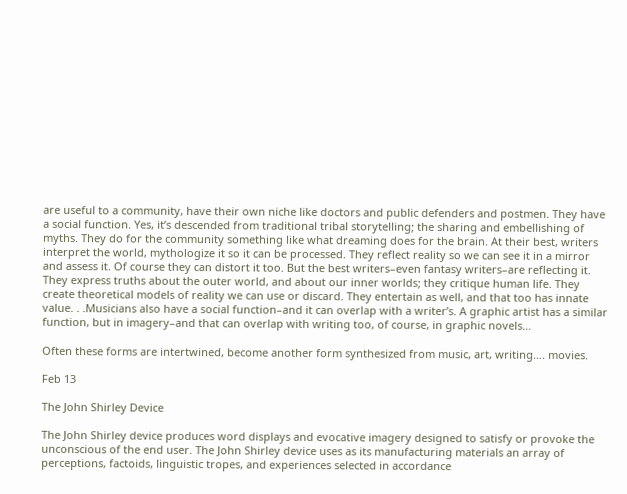are useful to a community, have their own niche like doctors and public defenders and postmen. They have a social function. Yes, it’s descended from traditional tribal storytelling; the sharing and embellishing of myths. They do for the community something like what dreaming does for the brain. At their best, writers interpret the world, mythologize it so it can be processed. They reflect reality so we can see it in a mirror and assess it. Of course they can distort it too. But the best writers–even fantasy writers–are reflecting it. They express truths about the outer world, and about our inner worlds; they critique human life. They create theoretical models of reality we can use or discard. They entertain as well, and that too has innate value. . .Musicians also have a social function–and it can overlap with a writer’s. A graphic artist has a similar function, but in imagery–and that can overlap with writing too, of course, in graphic novels…

Often these forms are intertwined, become another form synthesized from music, art, writing…. movies.

Feb 13

The John Shirley Device

The John Shirley device produces word displays and evocative imagery designed to satisfy or provoke the unconscious of the end user. The John Shirley device uses as its manufacturing materials an array of perceptions, factoids, linguistic tropes, and experiences selected in accordance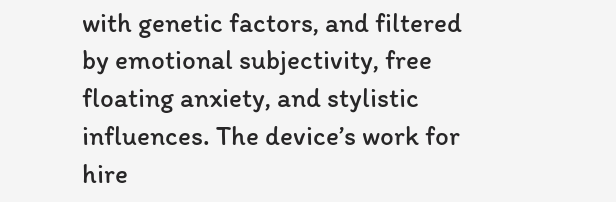with genetic factors, and filtered by emotional subjectivity, free floating anxiety, and stylistic influences. The device’s work for hire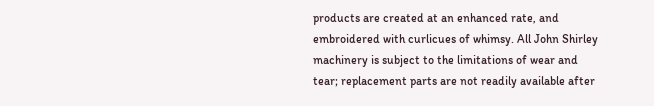products are created at an enhanced rate, and embroidered with curlicues of whimsy. All John Shirley machinery is subject to the limitations of wear and tear; replacement parts are not readily available after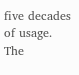five decades of usage. The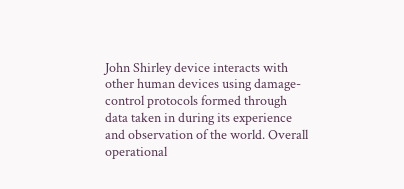John Shirley device interacts with other human devices using damage-control protocols formed through data taken in during its experience and observation of the world. Overall operational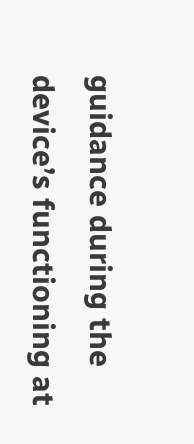guidance during the device’s functioning at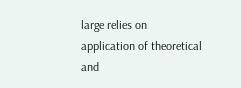large relies on application of theoretical and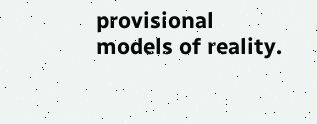provisional models of reality.